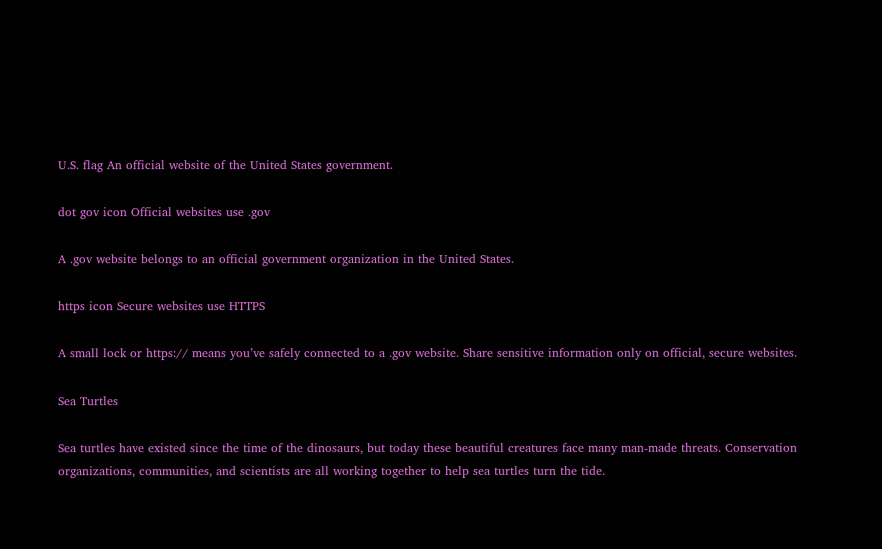U.S. flag An official website of the United States government.

dot gov icon Official websites use .gov

A .gov website belongs to an official government organization in the United States.

https icon Secure websites use HTTPS

A small lock or https:// means you’ve safely connected to a .gov website. Share sensitive information only on official, secure websites.

Sea Turtles

Sea turtles have existed since the time of the dinosaurs, but today these beautiful creatures face many man-made threats. Conservation organizations, communities, and scientists are all working together to help sea turtles turn the tide.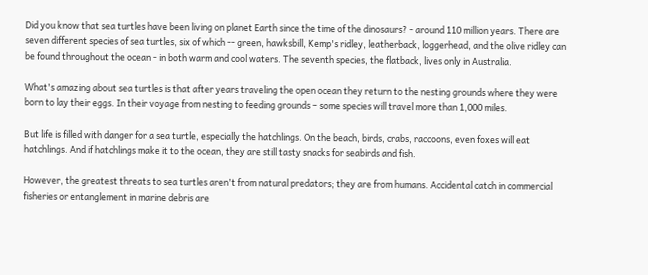Did you know that sea turtles have been living on planet Earth since the time of the dinosaurs? - around 110 million years. There are seven different species of sea turtles, six of which -- green, hawksbill, Kemp's ridley, leatherback, loggerhead, and the olive ridley can be found throughout the ocean - in both warm and cool waters. The seventh species, the flatback, lives only in Australia.

What's amazing about sea turtles is that after years traveling the open ocean they return to the nesting grounds where they were born to lay their eggs. In their voyage from nesting to feeding grounds – some species will travel more than 1,000 miles.

But life is filled with danger for a sea turtle, especially the hatchlings. On the beach, birds, crabs, raccoons, even foxes will eat hatchlings. And if hatchlings make it to the ocean, they are still tasty snacks for seabirds and fish.

However, the greatest threats to sea turtles aren't from natural predators; they are from humans. Accidental catch in commercial fisheries or entanglement in marine debris are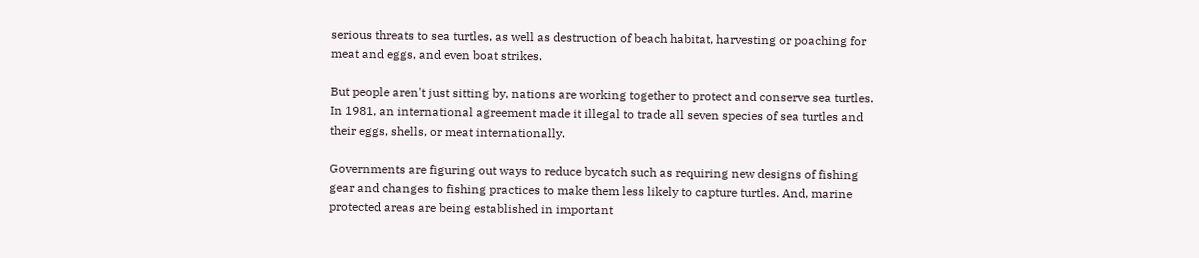serious threats to sea turtles, as well as destruction of beach habitat, harvesting or poaching for meat and eggs, and even boat strikes.

But people aren't just sitting by, nations are working together to protect and conserve sea turtles. In 1981, an international agreement made it illegal to trade all seven species of sea turtles and their eggs, shells, or meat internationally.

Governments are figuring out ways to reduce bycatch such as requiring new designs of fishing gear and changes to fishing practices to make them less likely to capture turtles. And, marine protected areas are being established in important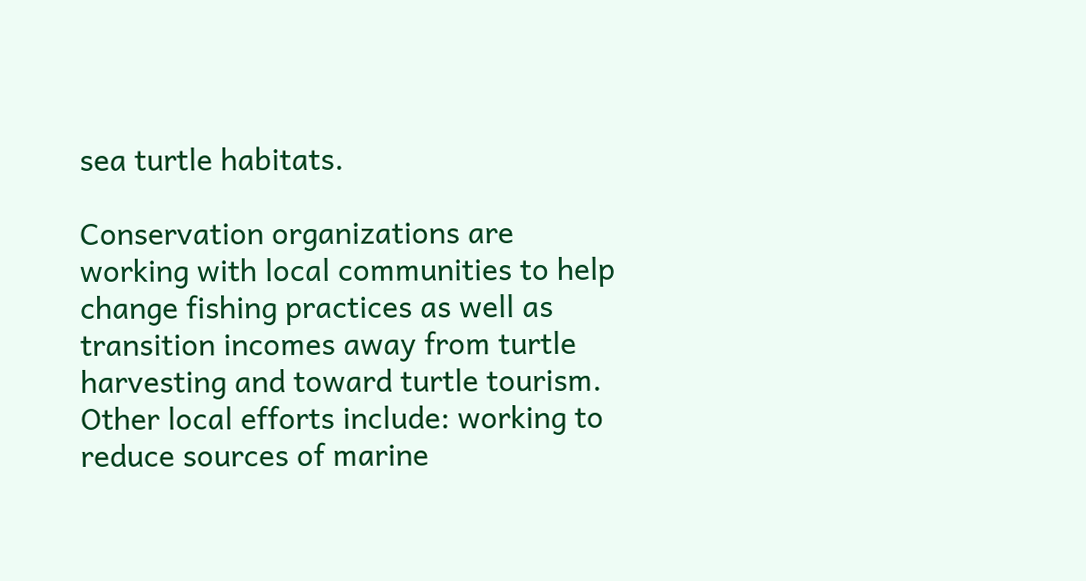sea turtle habitats.

Conservation organizations are working with local communities to help change fishing practices as well as transition incomes away from turtle harvesting and toward turtle tourism. Other local efforts include: working to reduce sources of marine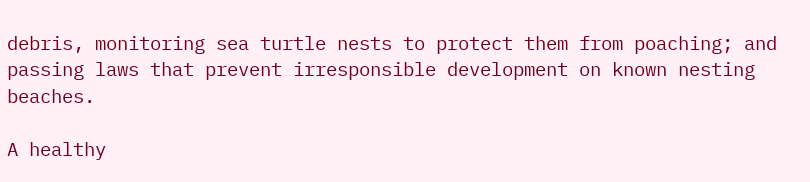debris, monitoring sea turtle nests to protect them from poaching; and passing laws that prevent irresponsible development on known nesting beaches.

A healthy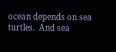ocean depends on sea turtles.  And sea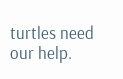turtles need our help.